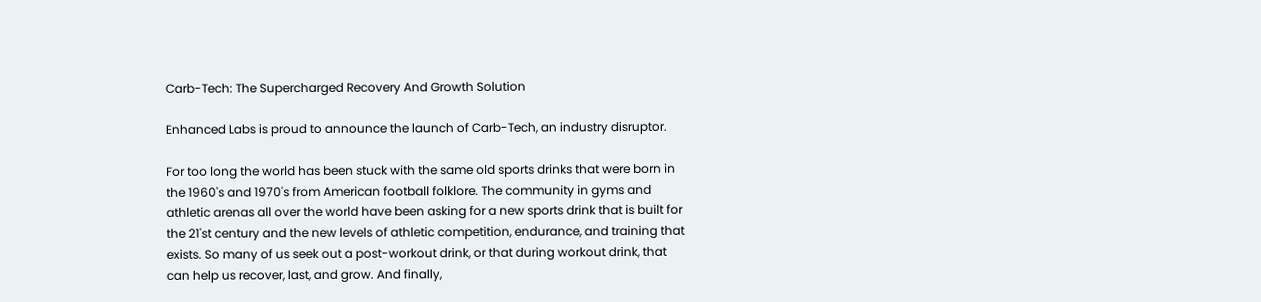Carb-Tech: The Supercharged Recovery And Growth Solution

Enhanced Labs is proud to announce the launch of Carb-Tech, an industry disruptor.

For too long the world has been stuck with the same old sports drinks that were born in the 1960's and 1970's from American football folklore. The community in gyms and athletic arenas all over the world have been asking for a new sports drink that is built for the 21'st century and the new levels of athletic competition, endurance, and training that exists. So many of us seek out a post-workout drink, or that during workout drink, that can help us recover, last, and grow. And finally,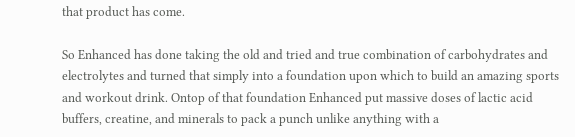that product has come.

So Enhanced has done taking the old and tried and true combination of carbohydrates and electrolytes and turned that simply into a foundation upon which to build an amazing sports and workout drink. Ontop of that foundation Enhanced put massive doses of lactic acid buffers, creatine, and minerals to pack a punch unlike anything with a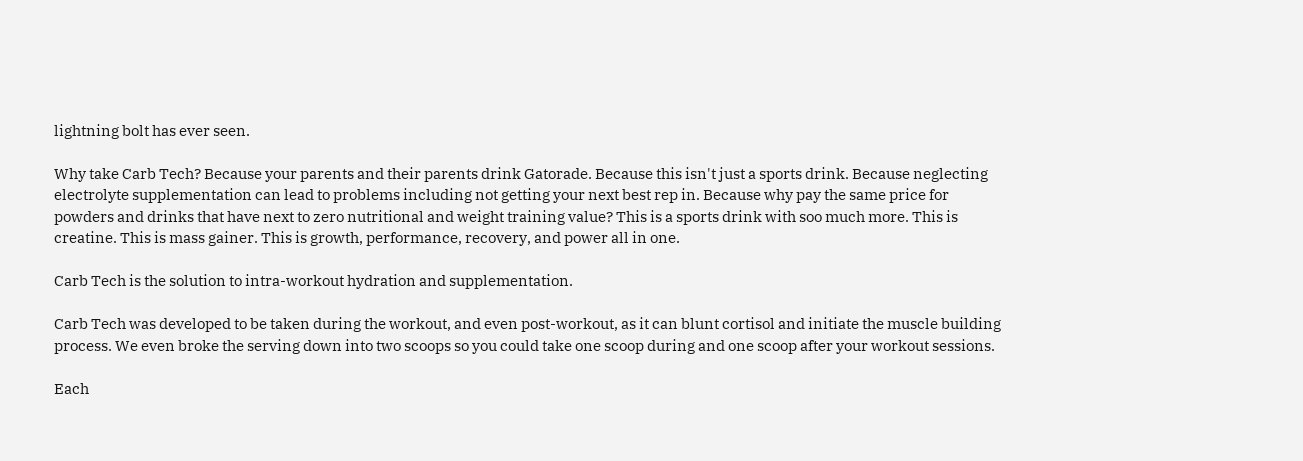lightning bolt has ever seen.

Why take Carb Tech? Because your parents and their parents drink Gatorade. Because this isn't just a sports drink. Because neglecting electrolyte supplementation can lead to problems including not getting your next best rep in. Because why pay the same price for powders and drinks that have next to zero nutritional and weight training value? This is a sports drink with soo much more. This is creatine. This is mass gainer. This is growth, performance, recovery, and power all in one.

Carb Tech is the solution to intra-workout hydration and supplementation.

Carb Tech was developed to be taken during the workout, and even post-workout, as it can blunt cortisol and initiate the muscle building process. We even broke the serving down into two scoops so you could take one scoop during and one scoop after your workout sessions.

Each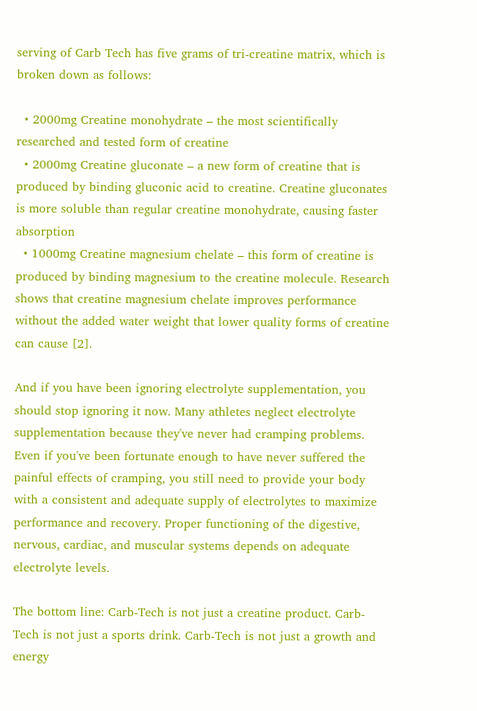serving of Carb Tech has five grams of tri-creatine matrix, which is broken down as follows:

  • 2000mg Creatine monohydrate – the most scientifically researched and tested form of creatine
  • 2000mg Creatine gluconate – a new form of creatine that is produced by binding gluconic acid to creatine. Creatine gluconates is more soluble than regular creatine monohydrate, causing faster absorption
  • 1000mg Creatine magnesium chelate – this form of creatine is produced by binding magnesium to the creatine molecule. Research shows that creatine magnesium chelate improves performance without the added water weight that lower quality forms of creatine can cause [2].

And if you have been ignoring electrolyte supplementation, you should stop ignoring it now. Many athletes neglect electrolyte supplementation because they've never had cramping problems. Even if you've been fortunate enough to have never suffered the painful effects of cramping, you still need to provide your body with a consistent and adequate supply of electrolytes to maximize performance and recovery. Proper functioning of the digestive, nervous, cardiac, and muscular systems depends on adequate electrolyte levels.

The bottom line: Carb-Tech is not just a creatine product. Carb-Tech is not just a sports drink. Carb-Tech is not just a growth and energy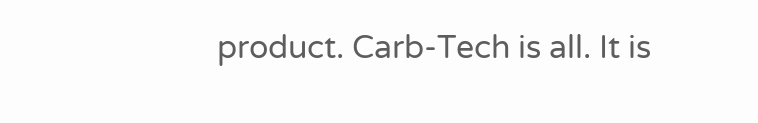product. Carb-Tech is all. It is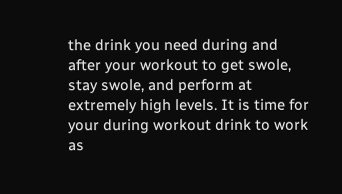the drink you need during and after your workout to get swole, stay swole, and perform at extremely high levels. It is time for your during workout drink to work as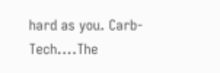hard as you. Carb-Tech....The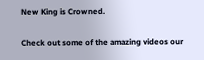New King is Crowned.

Check out some of the amazing videos our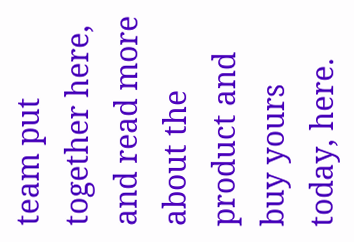team put together here, and read more about the product and buy yours today, here.